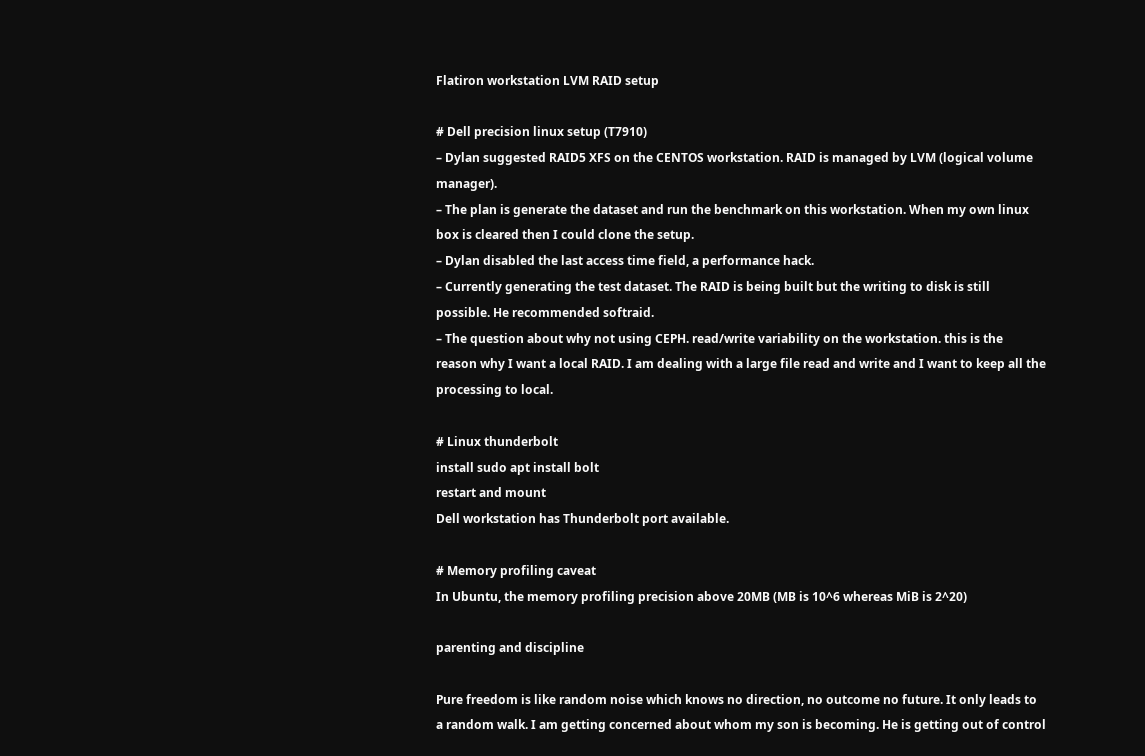Flatiron workstation LVM RAID setup

# Dell precision linux setup (T7910)
– Dylan suggested RAID5 XFS on the CENTOS workstation. RAID is managed by LVM (logical volume manager).
– The plan is generate the dataset and run the benchmark on this workstation. When my own linux box is cleared then I could clone the setup.
– Dylan disabled the last access time field, a performance hack.
– Currently generating the test dataset. The RAID is being built but the writing to disk is still possible. He recommended softraid.
– The question about why not using CEPH. read/write variability on the workstation. this is the reason why I want a local RAID. I am dealing with a large file read and write and I want to keep all the processing to local.

# Linux thunderbolt
install sudo apt install bolt
restart and mount
Dell workstation has Thunderbolt port available.

# Memory profiling caveat
In Ubuntu, the memory profiling precision above 20MB (MB is 10^6 whereas MiB is 2^20)

parenting and discipline

Pure freedom is like random noise which knows no direction, no outcome no future. It only leads to a random walk. I am getting concerned about whom my son is becoming. He is getting out of control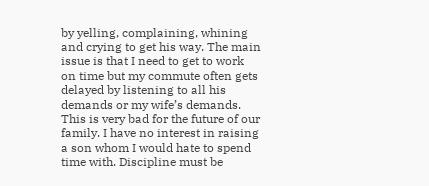by yelling, complaining, whining and crying to get his way. The main issue is that I need to get to work on time but my commute often gets delayed by listening to all his demands or my wife’s demands. This is very bad for the future of our family. I have no interest in raising a son whom I would hate to spend time with. Discipline must be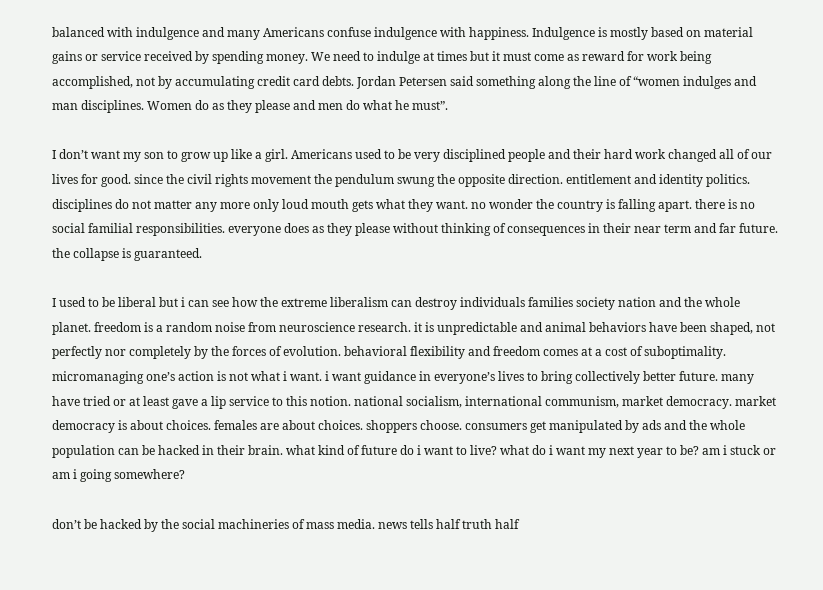balanced with indulgence and many Americans confuse indulgence with happiness. Indulgence is mostly based on material gains or service received by spending money. We need to indulge at times but it must come as reward for work being accomplished, not by accumulating credit card debts. Jordan Petersen said something along the line of “women indulges and man disciplines. Women do as they please and men do what he must”.

I don’t want my son to grow up like a girl. Americans used to be very disciplined people and their hard work changed all of our lives for good. since the civil rights movement the pendulum swung the opposite direction. entitlement and identity politics. disciplines do not matter any more only loud mouth gets what they want. no wonder the country is falling apart. there is no social familial responsibilities. everyone does as they please without thinking of consequences in their near term and far future. the collapse is guaranteed.

I used to be liberal but i can see how the extreme liberalism can destroy individuals families society nation and the whole planet. freedom is a random noise from neuroscience research. it is unpredictable and animal behaviors have been shaped, not perfectly nor completely by the forces of evolution. behavioral flexibility and freedom comes at a cost of suboptimality. micromanaging one’s action is not what i want. i want guidance in everyone’s lives to bring collectively better future. many have tried or at least gave a lip service to this notion. national socialism, international communism, market democracy. market democracy is about choices. females are about choices. shoppers choose. consumers get manipulated by ads and the whole population can be hacked in their brain. what kind of future do i want to live? what do i want my next year to be? am i stuck or am i going somewhere?

don’t be hacked by the social machineries of mass media. news tells half truth half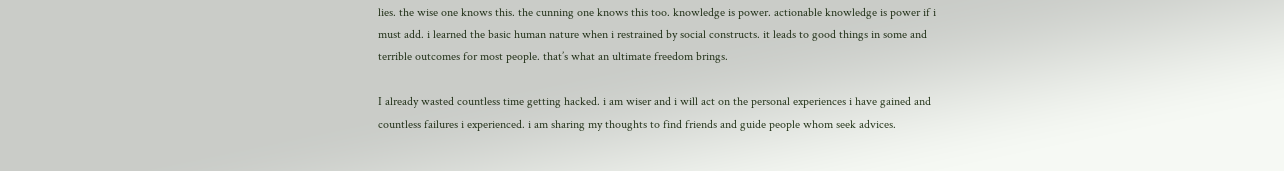lies. the wise one knows this. the cunning one knows this too. knowledge is power. actionable knowledge is power if i must add. i learned the basic human nature when i restrained by social constructs. it leads to good things in some and terrible outcomes for most people. that’s what an ultimate freedom brings.

I already wasted countless time getting hacked. i am wiser and i will act on the personal experiences i have gained and countless failures i experienced. i am sharing my thoughts to find friends and guide people whom seek advices.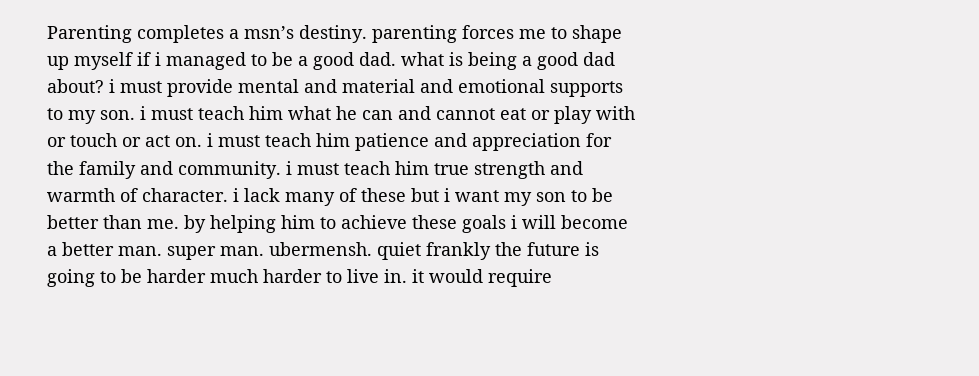Parenting completes a msn’s destiny. parenting forces me to shape up myself if i managed to be a good dad. what is being a good dad about? i must provide mental and material and emotional supports to my son. i must teach him what he can and cannot eat or play with or touch or act on. i must teach him patience and appreciation for the family and community. i must teach him true strength and warmth of character. i lack many of these but i want my son to be better than me. by helping him to achieve these goals i will become a better man. super man. ubermensh. quiet frankly the future is going to be harder much harder to live in. it would require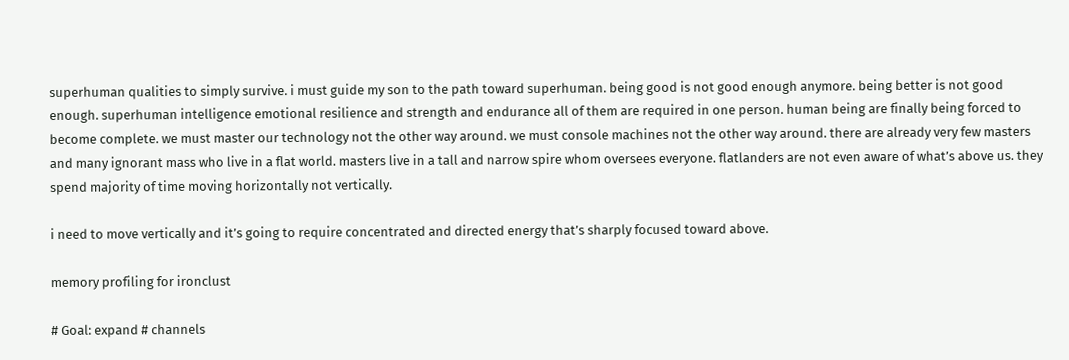superhuman qualities to simply survive. i must guide my son to the path toward superhuman. being good is not good enough anymore. being better is not good enough. superhuman intelligence emotional resilience and strength and endurance all of them are required in one person. human being are finally being forced to become complete. we must master our technology not the other way around. we must console machines not the other way around. there are already very few masters and many ignorant mass who live in a flat world. masters live in a tall and narrow spire whom oversees everyone. flatlanders are not even aware of what’s above us. they spend majority of time moving horizontally not vertically.

i need to move vertically and it’s going to require concentrated and directed energy that’s sharply focused toward above.

memory profiling for ironclust

# Goal: expand # channels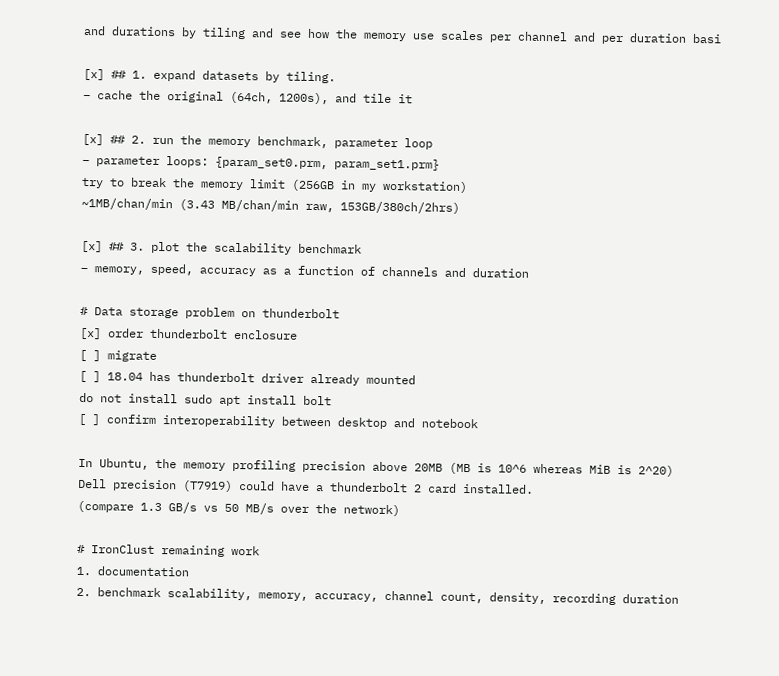and durations by tiling and see how the memory use scales per channel and per duration basi

[x] ## 1. expand datasets by tiling.
– cache the original (64ch, 1200s), and tile it

[x] ## 2. run the memory benchmark, parameter loop
– parameter loops: {param_set0.prm, param_set1.prm}
try to break the memory limit (256GB in my workstation)
~1MB/chan/min (3.43 MB/chan/min raw, 153GB/380ch/2hrs)

[x] ## 3. plot the scalability benchmark
– memory, speed, accuracy as a function of channels and duration

# Data storage problem on thunderbolt
[x] order thunderbolt enclosure
[ ] migrate
[ ] 18.04 has thunderbolt driver already mounted
do not install sudo apt install bolt
[ ] confirm interoperability between desktop and notebook

In Ubuntu, the memory profiling precision above 20MB (MB is 10^6 whereas MiB is 2^20)
Dell precision (T7919) could have a thunderbolt 2 card installed.
(compare 1.3 GB/s vs 50 MB/s over the network)

# IronClust remaining work
1. documentation
2. benchmark scalability, memory, accuracy, channel count, density, recording duration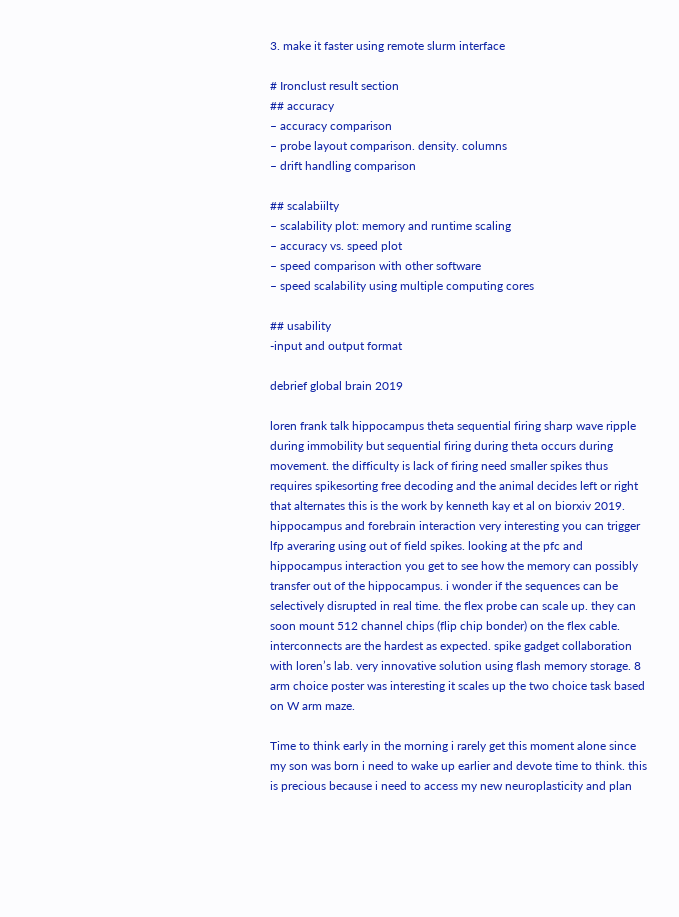3. make it faster using remote slurm interface

# Ironclust result section
## accuracy
– accuracy comparison
– probe layout comparison. density. columns
– drift handling comparison

## scalabiilty
– scalability plot: memory and runtime scaling
– accuracy vs. speed plot
– speed comparison with other software
– speed scalability using multiple computing cores

## usability
-input and output format

debrief global brain 2019

loren frank talk hippocampus theta sequential firing sharp wave ripple during immobility but sequential firing during theta occurs during movement. the difficulty is lack of firing need smaller spikes thus requires spikesorting free decoding and the animal decides left or right that alternates this is the work by kenneth kay et al on biorxiv 2019. hippocampus and forebrain interaction very interesting you can trigger lfp averaring using out of field spikes. looking at the pfc and hippocampus interaction you get to see how the memory can possibly transfer out of the hippocampus. i wonder if the sequences can be selectively disrupted in real time. the flex probe can scale up. they can soon mount 512 channel chips (flip chip bonder) on the flex cable. interconnects are the hardest as expected. spike gadget collaboration with loren’s lab. very innovative solution using flash memory storage. 8 arm choice poster was interesting it scales up the two choice task based on W arm maze.

Time to think early in the morning i rarely get this moment alone since my son was born i need to wake up earlier and devote time to think. this is precious because i need to access my new neuroplasticity and plan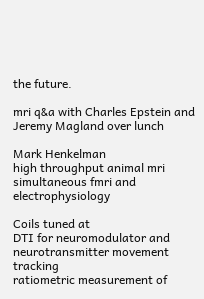the future.

mri q&a with Charles Epstein and Jeremy Magland over lunch

Mark Henkelman
high throughput animal mri
simultaneous fmri and electrophysiology

Coils tuned at
DTI for neuromodulator and neurotransmitter movement tracking
ratiometric measurement of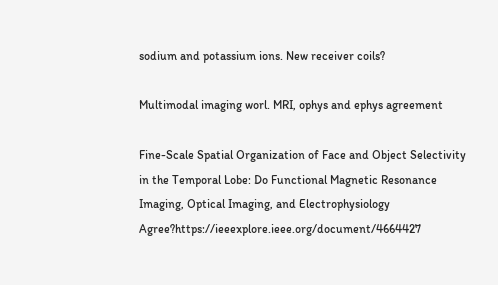sodium and potassium ions. New receiver coils?

Multimodal imaging worl. MRI, ophys and ephys agreement

Fine-Scale Spatial Organization of Face and Object Selectivity
in the Temporal Lobe: Do Functional Magnetic Resonance
Imaging, Optical Imaging, and Electrophysiology Agree?https://ieeexplore.ieee.org/document/4664427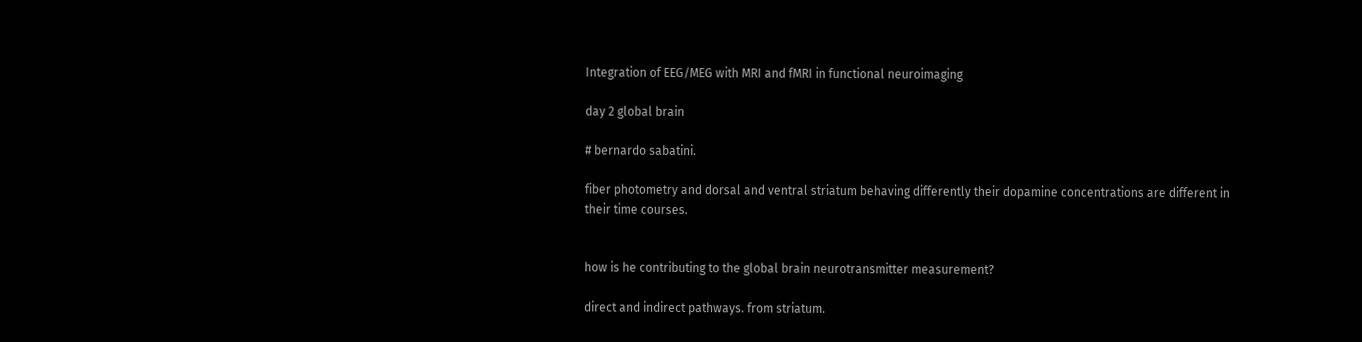Integration of EEG/MEG with MRI and fMRI in functional neuroimaging

day 2 global brain

# bernardo sabatini.

fiber photometry and dorsal and ventral striatum behaving differently their dopamine concentrations are different in their time courses.


how is he contributing to the global brain neurotransmitter measurement?

direct and indirect pathways. from striatum.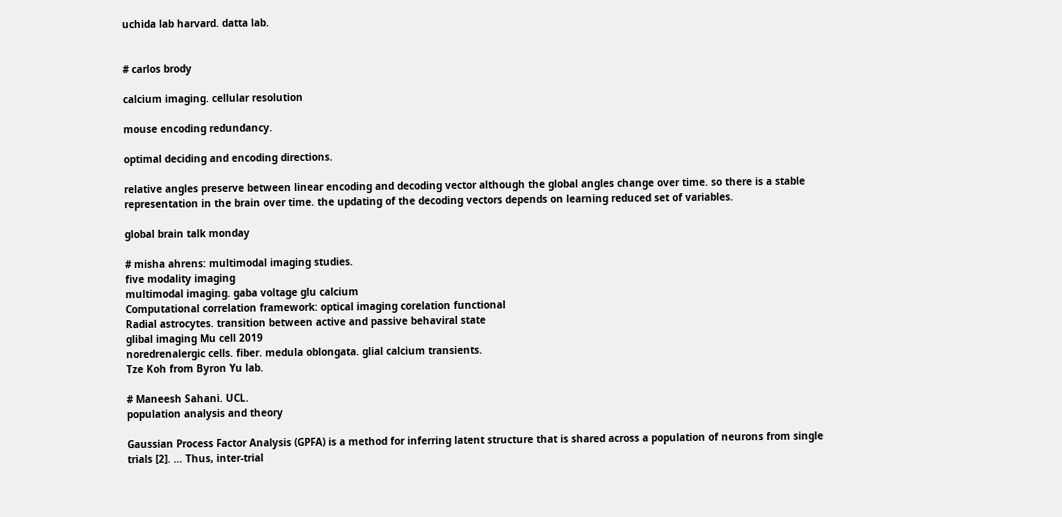uchida lab harvard. datta lab.


# carlos brody

calcium imaging. cellular resolution

mouse encoding redundancy.

optimal deciding and encoding directions.

relative angles preserve between linear encoding and decoding vector although the global angles change over time. so there is a stable representation in the brain over time. the updating of the decoding vectors depends on learning reduced set of variables.

global brain talk monday

# misha ahrens: multimodal imaging studies.
five modality imaging
multimodal imaging. gaba voltage glu calcium
Computational correlation framework: optical imaging corelation functional
Radial astrocytes. transition between active and passive behaviral state
glibal imaging Mu cell 2019
noredrenalergic cells. fiber. medula oblongata. glial calcium transients.
Tze Koh from Byron Yu lab.

# Maneesh Sahani. UCL.
population analysis and theory

Gaussian Process Factor Analysis (GPFA) is a method for inferring latent structure that is shared across a population of neurons from single trials [2]. … Thus, inter-trial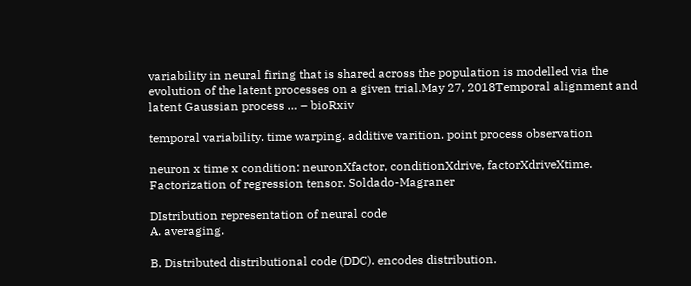variability in neural firing that is shared across the population is modelled via the evolution of the latent processes on a given trial.May 27, 2018Temporal alignment and latent Gaussian process … – bioRxiv

temporal variability. time warping. additive varition. point process observation

neuron x time x condition: neuronXfactor, conditionXdrive, factorXdriveXtime. Factorization of regression tensor. Soldado-Magraner

DIstribution representation of neural code
A. averaging.

B. Distributed distributional code (DDC). encodes distribution.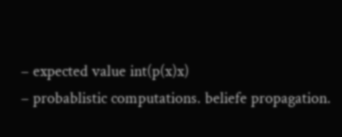– expected value int(p(x)x)
– probablistic computations. beliefe propagation.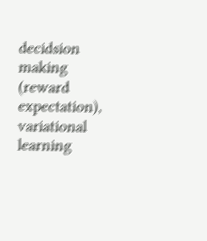decidsion making (reward expectation), variational learning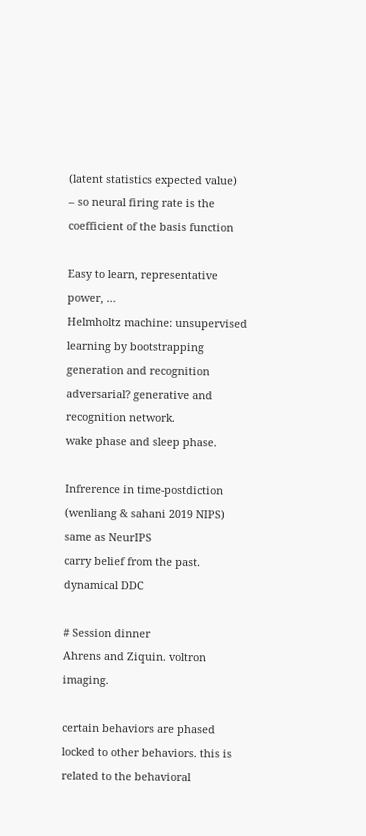(latent statistics expected value)
– so neural firing rate is the coefficient of the basis function

Easy to learn, representative power, …
Helmholtz machine: unsupervised learning by bootstrapping generation and recognition
adversarial? generative and recognition network.
wake phase and sleep phase.

Infrerence in time-postdiction (wenliang & sahani 2019 NIPS) same as NeurIPS
carry belief from the past. dynamical DDC

# Session dinner
Ahrens and Ziquin. voltron imaging.

certain behaviors are phased locked to other behaviors. this is related to the behavioral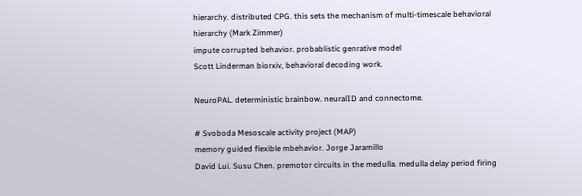hierarchy. distributed CPG. this sets the mechanism of multi-timescale behavioral hierarchy (Mark Zimmer)
impute corrupted behavior. probablistic genrative model
Scott Linderman biorxiv, behavioral decoding work.

NeuroPAL. deterministic brainbow. neuralID and connectome.

# Svoboda Mesoscale activity project (MAP)
memory guided flexible mbehavior. Jorge Jaramillo
David Lui. Susu Chen. premotor circuits in the medulla. medulla delay period firing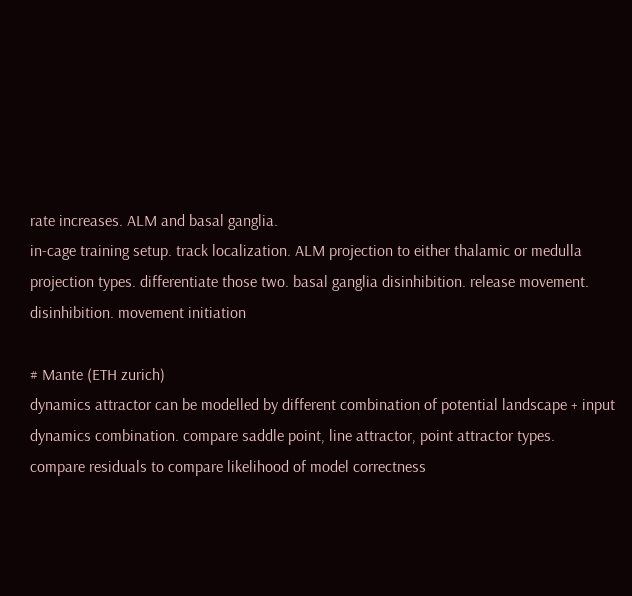rate increases. ALM and basal ganglia.
in-cage training setup. track localization. ALM projection to either thalamic or medulla projection types. differentiate those two. basal ganglia disinhibition. release movement. disinhibition. movement initiation

# Mante (ETH zurich)
dynamics attractor can be modelled by different combination of potential landscape + input dynamics combination. compare saddle point, line attractor, point attractor types.
compare residuals to compare likelihood of model correctness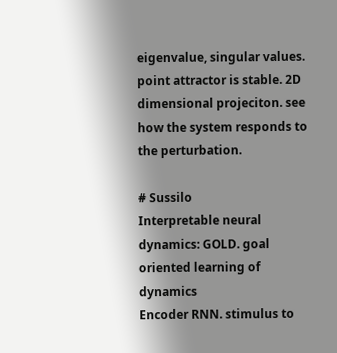eigenvalue, singular values. point attractor is stable. 2D dimensional projeciton. see how the system responds to the perturbation.

# Sussilo
Interpretable neural dynamics: GOLD. goal oriented learning of dynamics
Encoder RNN. stimulus to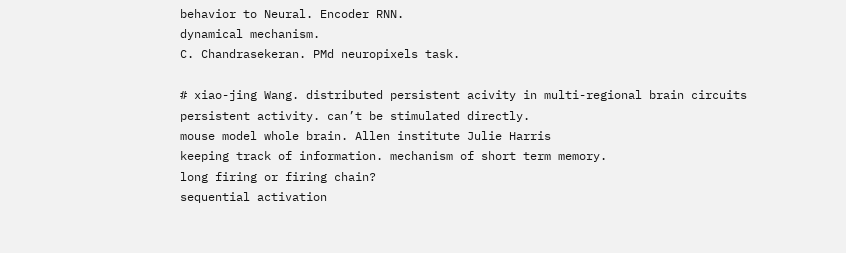behavior to Neural. Encoder RNN.
dynamical mechanism.
C. Chandrasekeran. PMd neuropixels task.

# xiao-jing Wang. distributed persistent acivity in multi-regional brain circuits
persistent activity. can’t be stimulated directly.
mouse model whole brain. Allen institute Julie Harris
keeping track of information. mechanism of short term memory.
long firing or firing chain?
sequential activation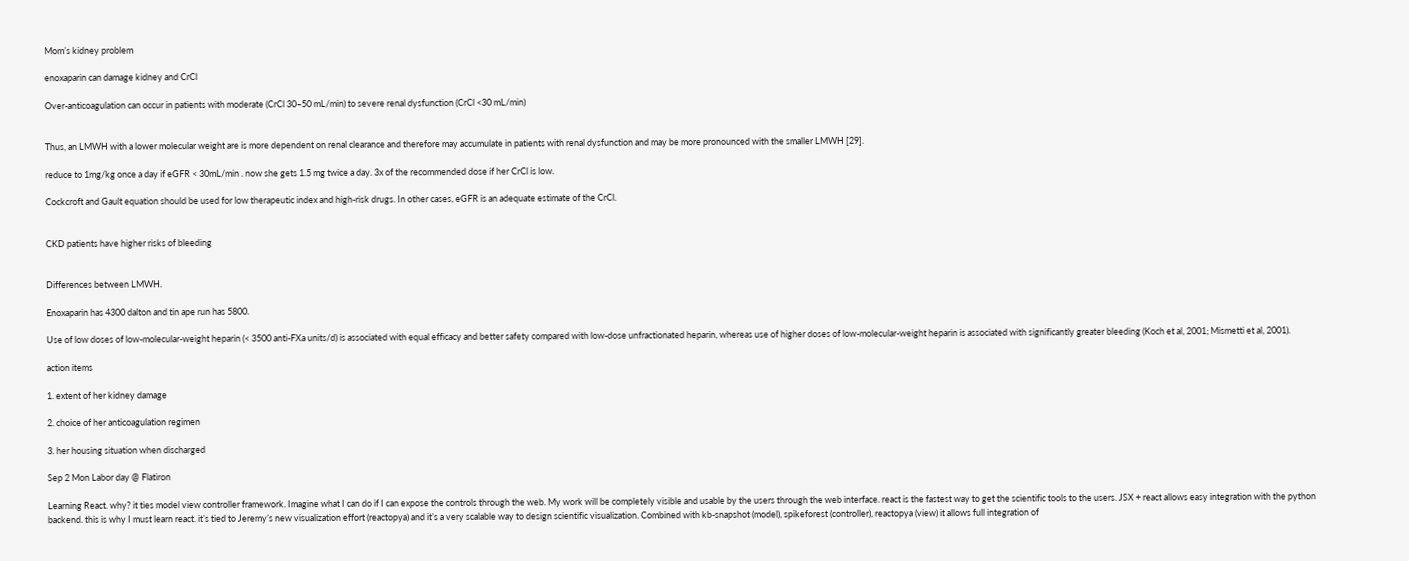Mom’s kidney problem

enoxaparin can damage kidney and CrCl

Over-anticoagulation can occur in patients with moderate (CrCl 30–50 mL/min) to severe renal dysfunction (CrCl <30 mL/min)


Thus, an LMWH with a lower molecular weight are is more dependent on renal clearance and therefore may accumulate in patients with renal dysfunction and may be more pronounced with the smaller LMWH [29].

reduce to 1mg/kg once a day if eGFR < 30mL/min . now she gets 1.5 mg twice a day. 3x of the recommended dose if her CrCl is low.

Cockcroft and Gault equation should be used for low therapeutic index and high-risk drugs. In other cases, eGFR is an adequate estimate of the CrCl.


CKD patients have higher risks of bleeding


Differences between LMWH.

Enoxaparin has 4300 dalton and tin ape run has 5800.

Use of low doses of low‐molecular‐weight heparin (< 3500 anti‐FXa units/d) is associated with equal efficacy and better safety compared with low‐dose unfractionated heparin, whereas use of higher doses of low‐molecular‐weight heparin is associated with significantly greater bleeding (Koch et al, 2001; Mismetti et al, 2001).

action items

1. extent of her kidney damage

2. choice of her anticoagulation regimen

3. her housing situation when discharged

Sep 2 Mon Labor day @ Flatiron

Learning React. why? it ties model view controller framework. Imagine what I can do if I can expose the controls through the web. My work will be completely visible and usable by the users through the web interface. react is the fastest way to get the scientific tools to the users. JSX + react allows easy integration with the python backend. this is why I must learn react. it’s tied to Jeremy’s new visualization effort (reactopya) and it’s a very scalable way to design scientific visualization. Combined with kb-snapshot (model), spikeforest (controller), reactopya (view) it allows full integration of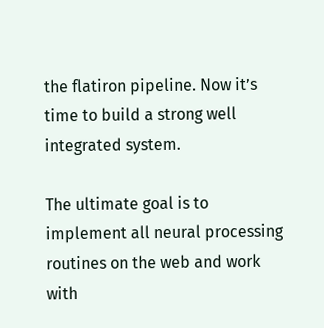the flatiron pipeline. Now it’s time to build a strong well integrated system.

The ultimate goal is to implement all neural processing routines on the web and work with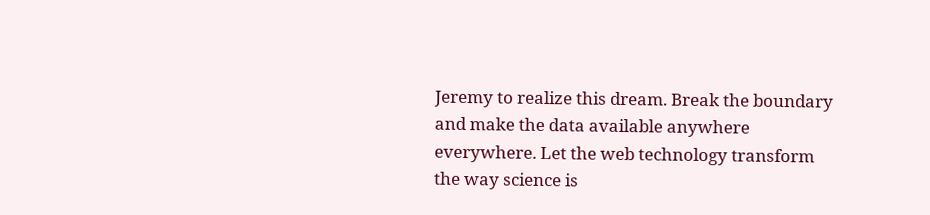Jeremy to realize this dream. Break the boundary and make the data available anywhere everywhere. Let the web technology transform the way science is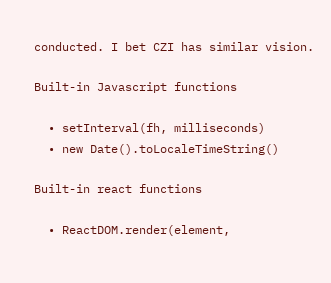conducted. I bet CZI has similar vision.

Built-in Javascript functions

  • setInterval(fh, milliseconds)
  • new Date().toLocaleTimeString()

Built-in react functions

  • ReactDOM.render(element,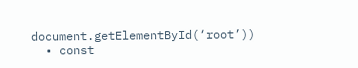document.getElementById(‘root’))
  • const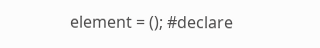element = (); #declare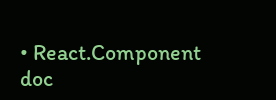• React.Component doc